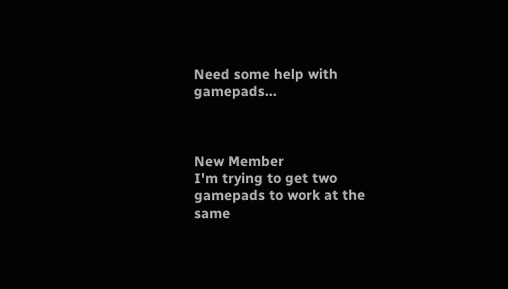Need some help with gamepads...



New Member
I'm trying to get two gamepads to work at the same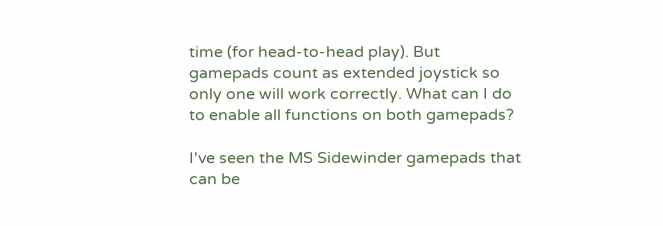time (for head-to-head play). But gamepads count as extended joystick so only one will work correctly. What can I do to enable all functions on both gamepads?

I've seen the MS Sidewinder gamepads that can be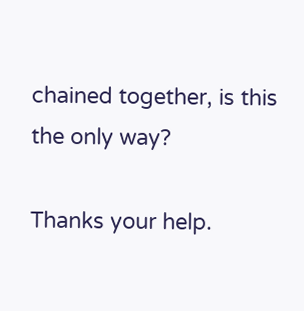chained together, is this the only way?

Thanks your help.